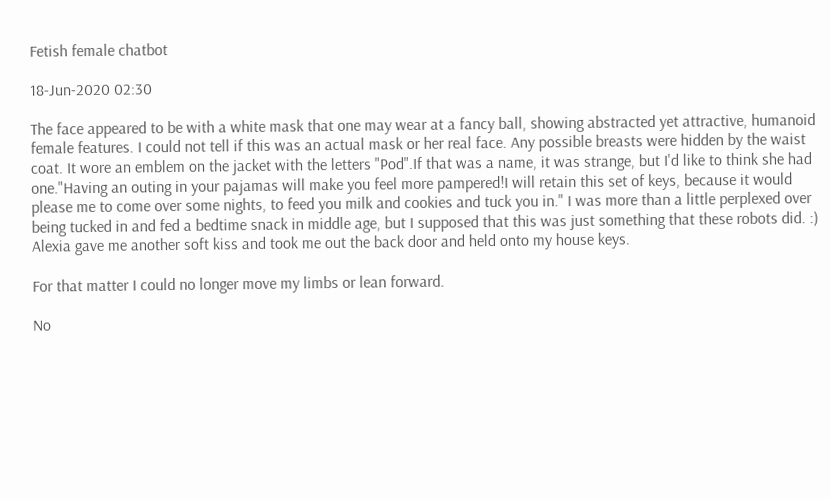Fetish female chatbot

18-Jun-2020 02:30

The face appeared to be with a white mask that one may wear at a fancy ball, showing abstracted yet attractive, humanoid female features. I could not tell if this was an actual mask or her real face. Any possible breasts were hidden by the waist coat. It wore an emblem on the jacket with the letters "Pod".If that was a name, it was strange, but I'd like to think she had one."Having an outing in your pajamas will make you feel more pampered!I will retain this set of keys, because it would please me to come over some nights, to feed you milk and cookies and tuck you in." I was more than a little perplexed over being tucked in and fed a bedtime snack in middle age, but I supposed that this was just something that these robots did. :) Alexia gave me another soft kiss and took me out the back door and held onto my house keys.

For that matter I could no longer move my limbs or lean forward.

No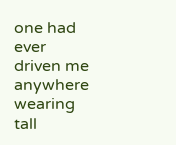one had ever driven me anywhere wearing tall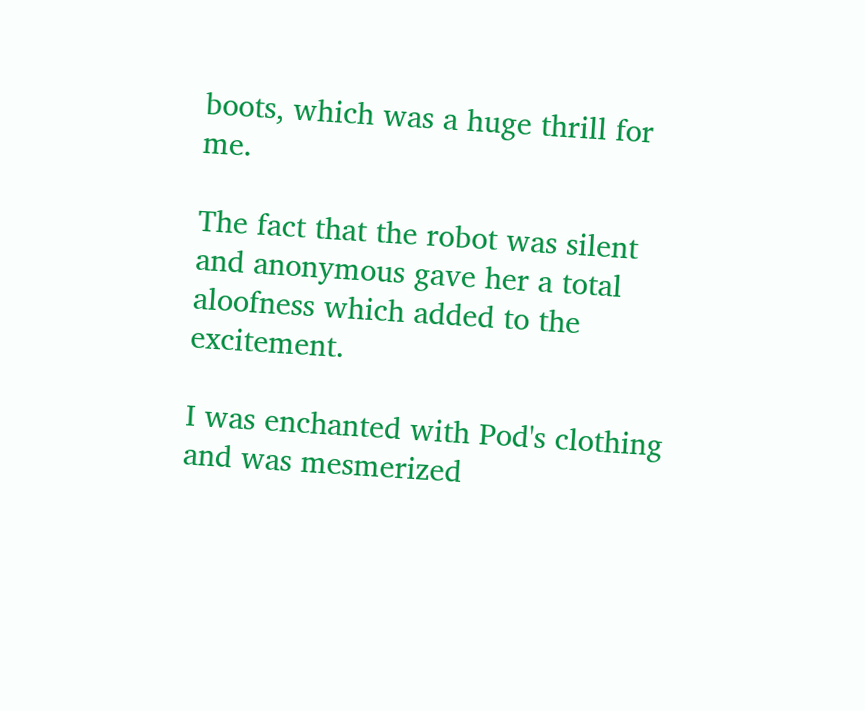boots, which was a huge thrill for me.

The fact that the robot was silent and anonymous gave her a total aloofness which added to the excitement.

I was enchanted with Pod's clothing and was mesmerized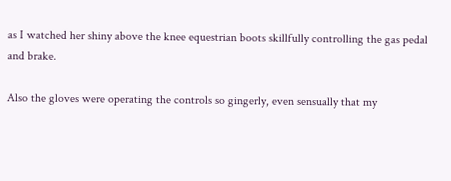as I watched her shiny above the knee equestrian boots skillfully controlling the gas pedal and brake.

Also the gloves were operating the controls so gingerly, even sensually that my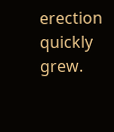erection quickly grew.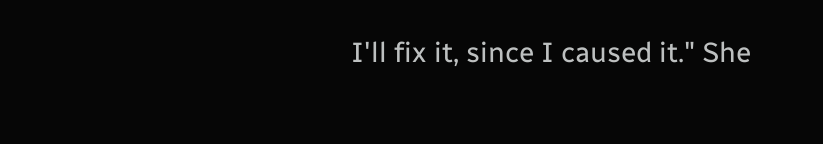I'll fix it, since I caused it." She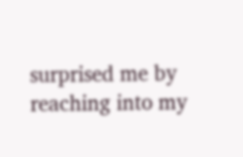surprised me by reaching into my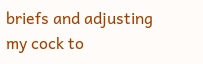briefs and adjusting my cock to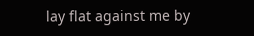lay flat against me by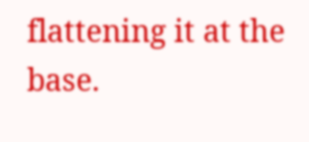flattening it at the base.